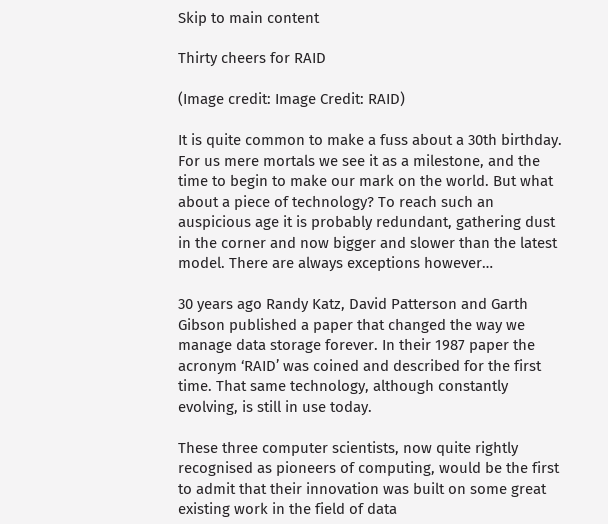Skip to main content

Thirty cheers for RAID

(Image credit: Image Credit: RAID)

It is quite common to make a fuss about a 30th birthday. For us mere mortals we see it as a milestone, and the time to begin to make our mark on the world. But what about a piece of technology? To reach such an auspicious age it is probably redundant, gathering dust in the corner and now bigger and slower than the latest model. There are always exceptions however…

30 years ago Randy Katz, David Patterson and Garth Gibson published a paper that changed the way we manage data storage forever. In their 1987 paper the acronym ‘RAID’ was coined and described for the first time. That same technology, although constantly evolving, is still in use today.

These three computer scientists, now quite rightly recognised as pioneers of computing, would be the first to admit that their innovation was built on some great existing work in the field of data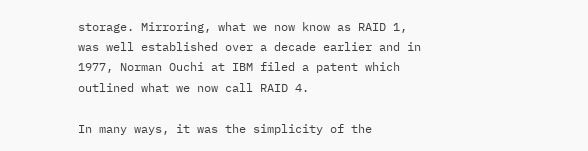storage. Mirroring, what we now know as RAID 1, was well established over a decade earlier and in 1977, Norman Ouchi at IBM filed a patent which outlined what we now call RAID 4.

In many ways, it was the simplicity of the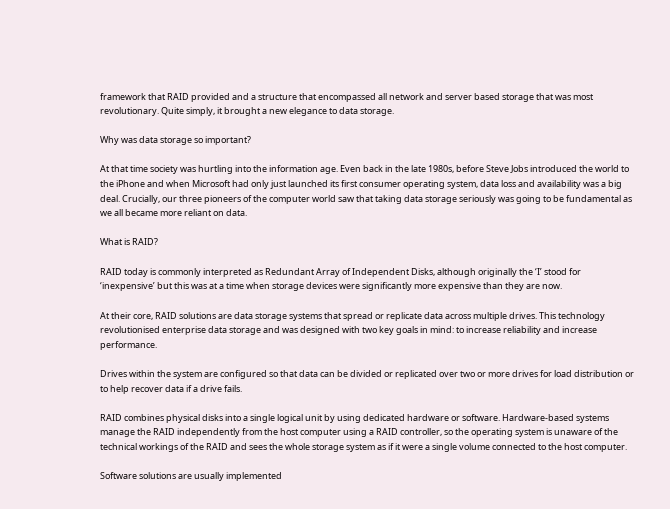framework that RAID provided and a structure that encompassed all network and server based storage that was most revolutionary. Quite simply, it brought a new elegance to data storage.

Why was data storage so important?

At that time society was hurtling into the information age. Even back in the late 1980s, before Steve Jobs introduced the world to the iPhone and when Microsoft had only just launched its first consumer operating system, data loss and availability was a big deal. Crucially, our three pioneers of the computer world saw that taking data storage seriously was going to be fundamental as we all became more reliant on data.

What is RAID?

RAID today is commonly interpreted as Redundant Array of Independent Disks, although originally the ‘I’ stood for ‘inexpensive’ but this was at a time when storage devices were significantly more expensive than they are now.

At their core, RAID solutions are data storage systems that spread or replicate data across multiple drives. This technology revolutionised enterprise data storage and was designed with two key goals in mind: to increase reliability and increase performance.

Drives within the system are configured so that data can be divided or replicated over two or more drives for load distribution or to help recover data if a drive fails.

RAID combines physical disks into a single logical unit by using dedicated hardware or software. Hardware-based systems manage the RAID independently from the host computer using a RAID controller, so the operating system is unaware of the technical workings of the RAID and sees the whole storage system as if it were a single volume connected to the host computer.

Software solutions are usually implemented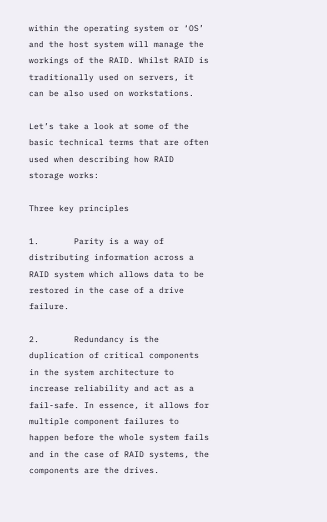within the operating system or ‘OS’ and the host system will manage the workings of the RAID. Whilst RAID is traditionally used on servers, it can be also used on workstations.

Let’s take a look at some of the basic technical terms that are often used when describing how RAID storage works:

Three key principles

1.       Parity is a way of distributing information across a RAID system which allows data to be restored in the case of a drive failure.

2.       Redundancy is the duplication of critical components in the system architecture to increase reliability and act as a fail-safe. In essence, it allows for multiple component failures to happen before the whole system fails and in the case of RAID systems, the components are the drives.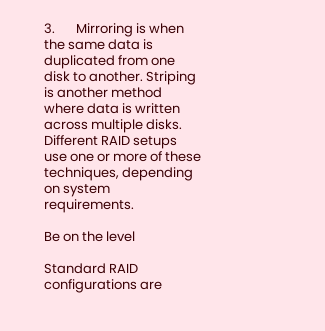3.       Mirroring is when the same data is duplicated from one disk to another. Striping is another method where data is written across multiple disks. Different RAID setups use one or more of these techniques, depending on system requirements.

Be on the level

Standard RAID configurations are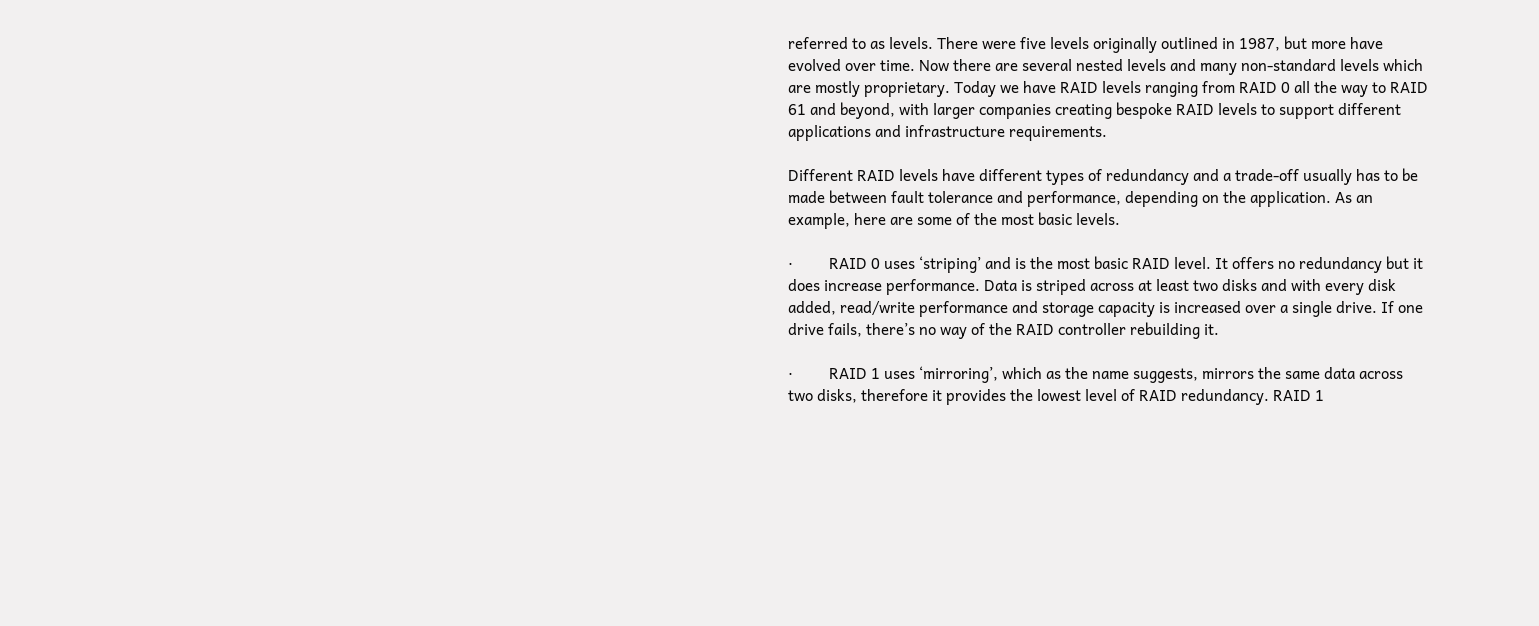referred to as levels. There were five levels originally outlined in 1987, but more have evolved over time. Now there are several nested levels and many non-standard levels which are mostly proprietary. Today we have RAID levels ranging from RAID 0 all the way to RAID 61 and beyond, with larger companies creating bespoke RAID levels to support different applications and infrastructure requirements.

Different RAID levels have different types of redundancy and a trade-off usually has to be made between fault tolerance and performance, depending on the application. As an example, here are some of the most basic levels.

·         RAID 0 uses ‘striping’ and is the most basic RAID level. It offers no redundancy but it does increase performance. Data is striped across at least two disks and with every disk added, read/write performance and storage capacity is increased over a single drive. If one drive fails, there’s no way of the RAID controller rebuilding it.

·         RAID 1 uses ‘mirroring’, which as the name suggests, mirrors the same data across two disks, therefore it provides the lowest level of RAID redundancy. RAID 1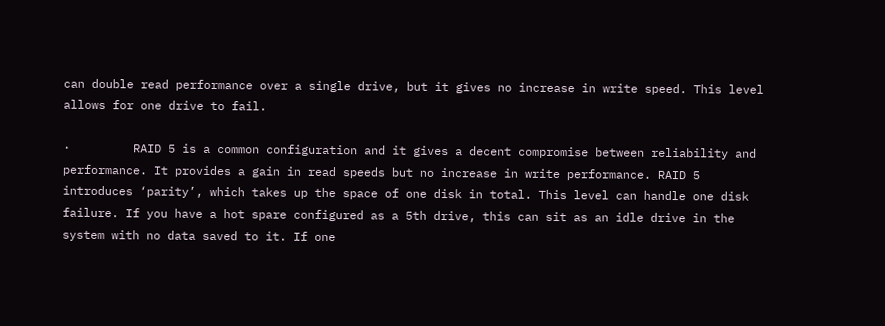can double read performance over a single drive, but it gives no increase in write speed. This level allows for one drive to fail.

·         RAID 5 is a common configuration and it gives a decent compromise between reliability and performance. It provides a gain in read speeds but no increase in write performance. RAID 5 introduces ‘parity’, which takes up the space of one disk in total. This level can handle one disk failure. If you have a hot spare configured as a 5th drive, this can sit as an idle drive in the system with no data saved to it. If one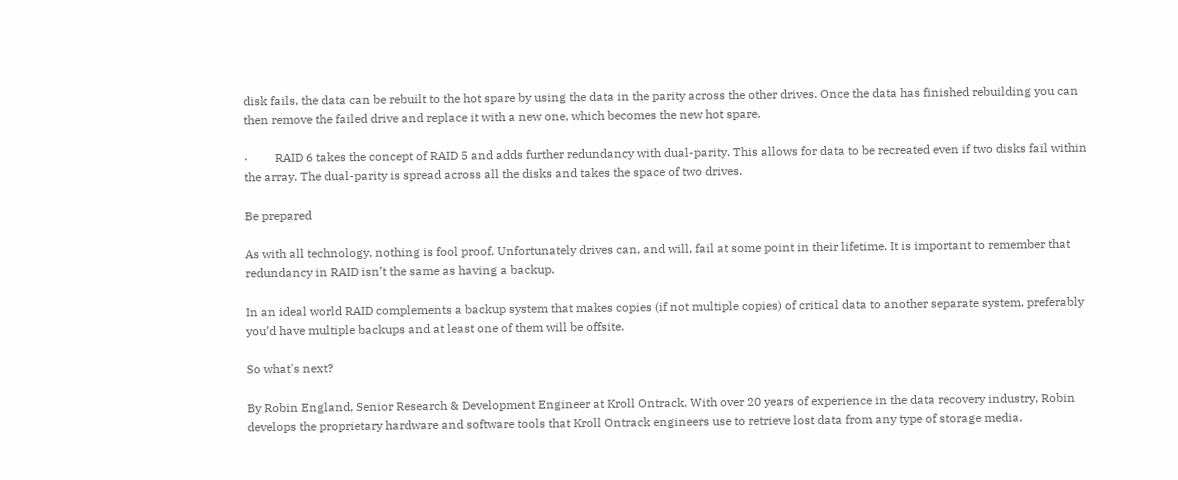disk fails, the data can be rebuilt to the hot spare by using the data in the parity across the other drives. Once the data has finished rebuilding you can then remove the failed drive and replace it with a new one, which becomes the new hot spare.

·         RAID 6 takes the concept of RAID 5 and adds further redundancy with dual-parity. This allows for data to be recreated even if two disks fail within the array. The dual-parity is spread across all the disks and takes the space of two drives.

Be prepared

As with all technology, nothing is fool proof. Unfortunately drives can, and will, fail at some point in their lifetime. It is important to remember that redundancy in RAID isn’t the same as having a backup.

In an ideal world RAID complements a backup system that makes copies (if not multiple copies) of critical data to another separate system, preferably you’d have multiple backups and at least one of them will be offsite.

So what's next?

By Robin England, Senior Research & Development Engineer at Kroll Ontrack. With over 20 years of experience in the data recovery industry, Robin develops the proprietary hardware and software tools that Kroll Ontrack engineers use to retrieve lost data from any type of storage media.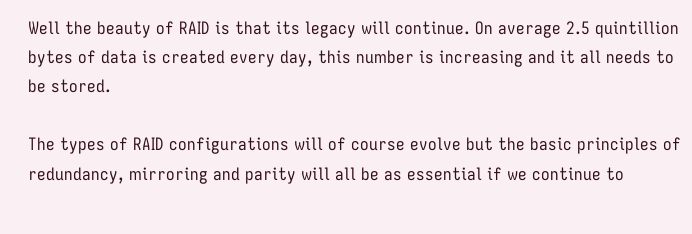Well the beauty of RAID is that its legacy will continue. On average 2.5 quintillion bytes of data is created every day, this number is increasing and it all needs to be stored.

The types of RAID configurations will of course evolve but the basic principles of redundancy, mirroring and parity will all be as essential if we continue to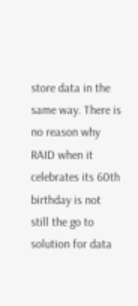store data in the same way. There is no reason why RAID when it celebrates its 60th birthday is not still the go to solution for data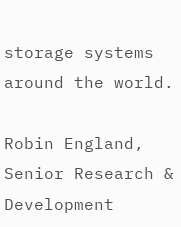storage systems around the world.

Robin England, Senior Research & Development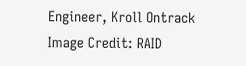Engineer, Kroll Ontrack
Image Credit: RAID